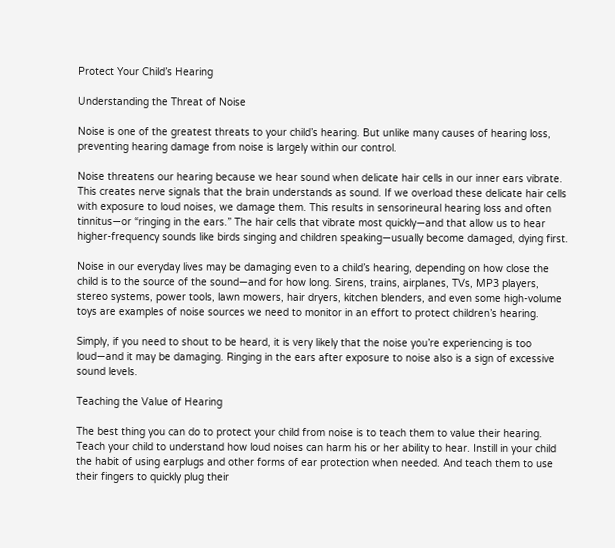Protect Your Child’s Hearing

Understanding the Threat of Noise

Noise is one of the greatest threats to your child’s hearing. But unlike many causes of hearing loss, preventing hearing damage from noise is largely within our control.

Noise threatens our hearing because we hear sound when delicate hair cells in our inner ears vibrate. This creates nerve signals that the brain understands as sound. If we overload these delicate hair cells with exposure to loud noises, we damage them. This results in sensorineural hearing loss and often tinnitus—or “ringing in the ears.” The hair cells that vibrate most quickly—and that allow us to hear higher-frequency sounds like birds singing and children speaking—usually become damaged, dying first.

Noise in our everyday lives may be damaging even to a child’s hearing, depending on how close the child is to the source of the sound—and for how long. Sirens, trains, airplanes, TVs, MP3 players, stereo systems, power tools, lawn mowers, hair dryers, kitchen blenders, and even some high-volume toys are examples of noise sources we need to monitor in an effort to protect children’s hearing.

Simply, if you need to shout to be heard, it is very likely that the noise you’re experiencing is too loud—and it may be damaging. Ringing in the ears after exposure to noise also is a sign of excessive sound levels.

Teaching the Value of Hearing

The best thing you can do to protect your child from noise is to teach them to value their hearing. Teach your child to understand how loud noises can harm his or her ability to hear. Instill in your child the habit of using earplugs and other forms of ear protection when needed. And teach them to use their fingers to quickly plug their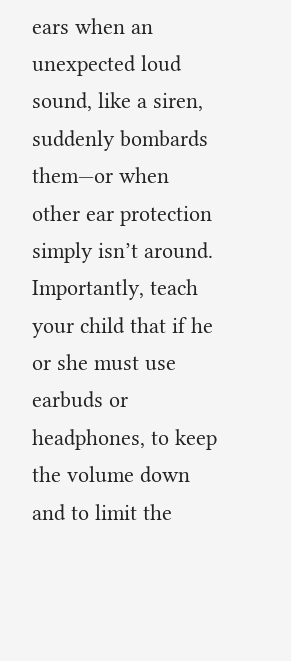ears when an unexpected loud sound, like a siren, suddenly bombards them—or when other ear protection simply isn’t around. Importantly, teach your child that if he or she must use earbuds or headphones, to keep the volume down and to limit the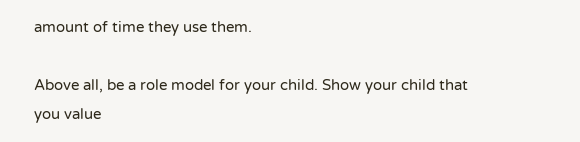amount of time they use them.

Above all, be a role model for your child. Show your child that you value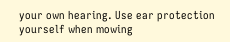your own hearing. Use ear protection yourself when mowing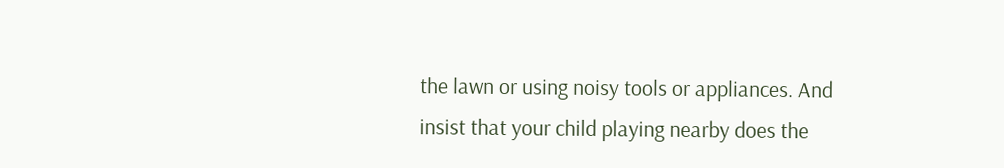the lawn or using noisy tools or appliances. And insist that your child playing nearby does the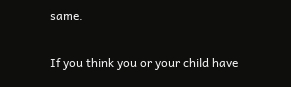same.

If you think you or your child have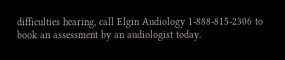difficulties hearing, call Elgin Audiology 1-888-815-2306 to book an assessment by an audiologist today.